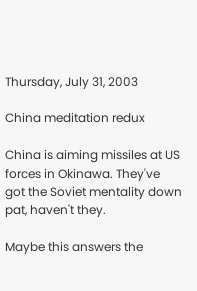Thursday, July 31, 2003

China meditation redux

China is aiming missiles at US forces in Okinawa. They've got the Soviet mentality down pat, haven't they.

Maybe this answers the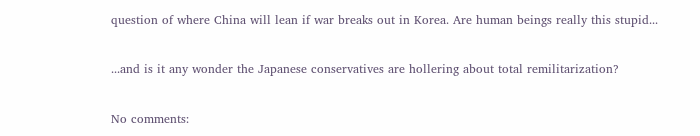question of where China will lean if war breaks out in Korea. Are human beings really this stupid...

...and is it any wonder the Japanese conservatives are hollering about total remilitarization?

No comments: